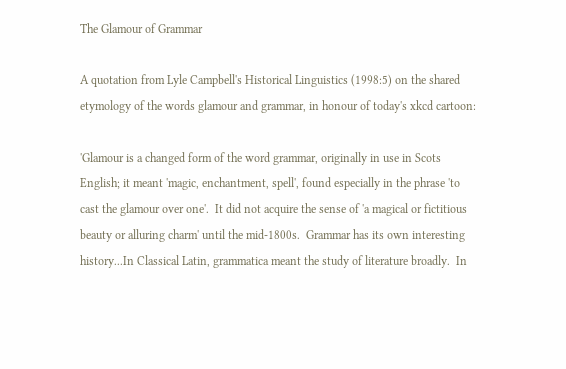The Glamour of Grammar

A quotation from Lyle Campbell's Historical Linguistics (1998:5) on the shared etymology of the words glamour and grammar, in honour of today's xkcd cartoon:

'Glamour is a changed form of the word grammar, originally in use in Scots English; it meant 'magic, enchantment, spell', found especially in the phrase 'to cast the glamour over one'.  It did not acquire the sense of 'a magical or fictitious beauty or alluring charm' until the mid-1800s.  Grammar has its own interesting history...In Classical Latin, grammatica meant the study of literature broadly.  In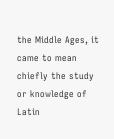the Middle Ages, it came to mean chiefly the study or knowledge of Latin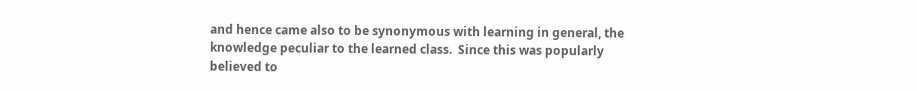and hence came also to be synonymous with learning in general, the knowledge peculiar to the learned class.  Since this was popularly believed to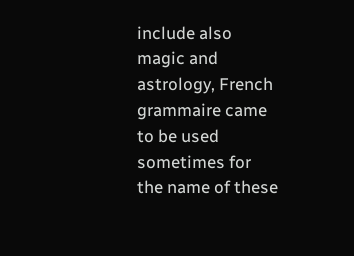include also magic and astrology, French grammaire came to be used sometimes for the name of these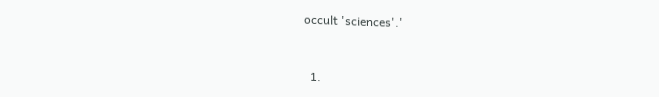occult 'sciences'.'


  1.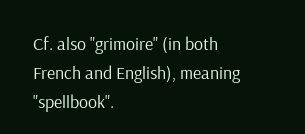Cf. also "grimoire" (in both French and English), meaning "spellbook".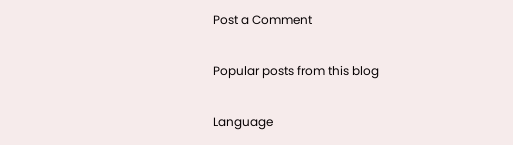Post a Comment

Popular posts from this blog

Language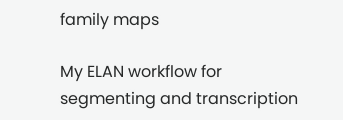family maps

My ELAN workflow for segmenting and transcription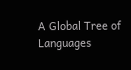A Global Tree of Languages